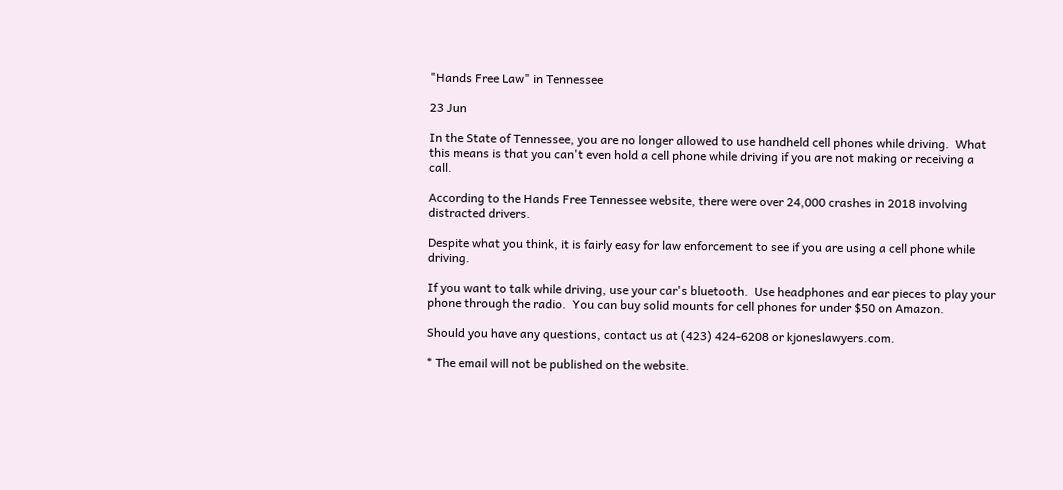"Hands Free Law" in Tennessee

23 Jun

In the State of Tennessee, you are no longer allowed to use handheld cell phones while driving.  What this means is that you can't even hold a cell phone while driving if you are not making or receiving a call.

According to the Hands Free Tennessee website, there were over 24,000 crashes in 2018 involving distracted drivers.

Despite what you think, it is fairly easy for law enforcement to see if you are using a cell phone while driving.

If you want to talk while driving, use your car's bluetooth.  Use headphones and ear pieces to play your phone through the radio.  You can buy solid mounts for cell phones for under $50 on Amazon.

Should you have any questions, contact us at (423) 424-6208 or kjoneslawyers.com.

* The email will not be published on the website.